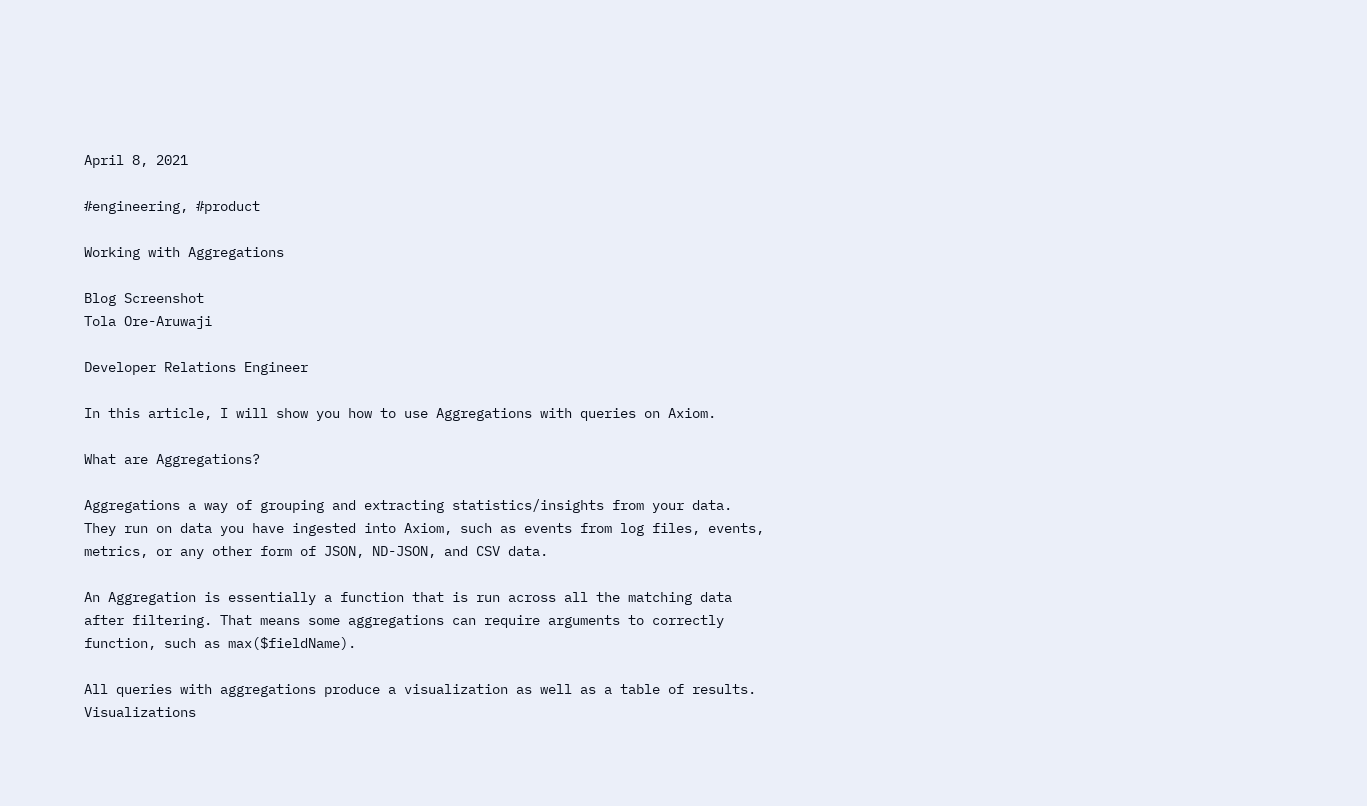April 8, 2021

#engineering, #product

Working with Aggregations

Blog Screenshot
Tola Ore-Aruwaji

Developer Relations Engineer

In this article, I will show you how to use Aggregations with queries on Axiom.

What are Aggregations?

Aggregations a way of grouping and extracting statistics/insights from your data. They run on data you have ingested into Axiom, such as events from log files, events, metrics, or any other form of JSON, ND-JSON, and CSV data.

An Aggregation is essentially a function that is run across all the matching data after filtering. That means some aggregations can require arguments to correctly function, such as max($fieldName).

All queries with aggregations produce a visualization as well as a table of results. Visualizations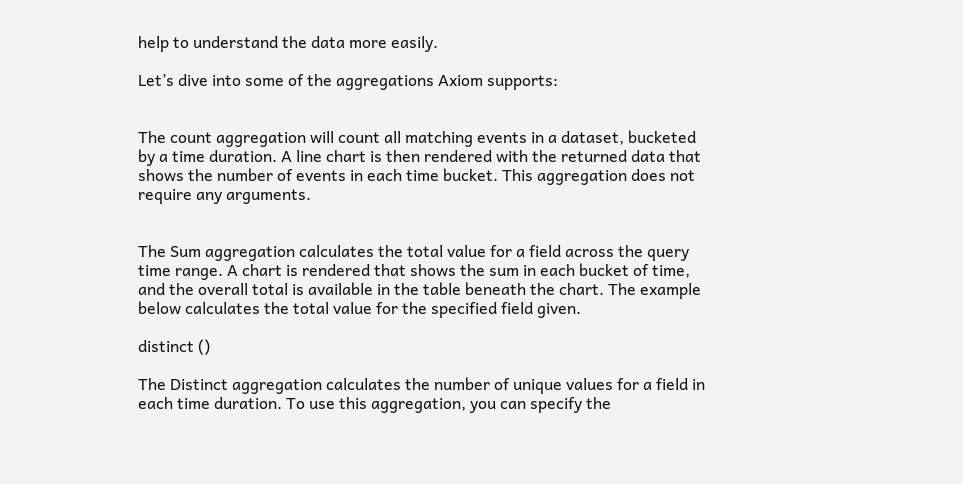help to understand the data more easily.

Let’s dive into some of the aggregations Axiom supports:


The count aggregation will count all matching events in a dataset, bucketed by a time duration. A line chart is then rendered with the returned data that shows the number of events in each time bucket. This aggregation does not require any arguments.


The Sum aggregation calculates the total value for a field across the query time range. A chart is rendered that shows the sum in each bucket of time, and the overall total is available in the table beneath the chart. The example below calculates the total value for the specified field given.

distinct ()

The Distinct aggregation calculates the number of unique values for a field in each time duration. To use this aggregation, you can specify the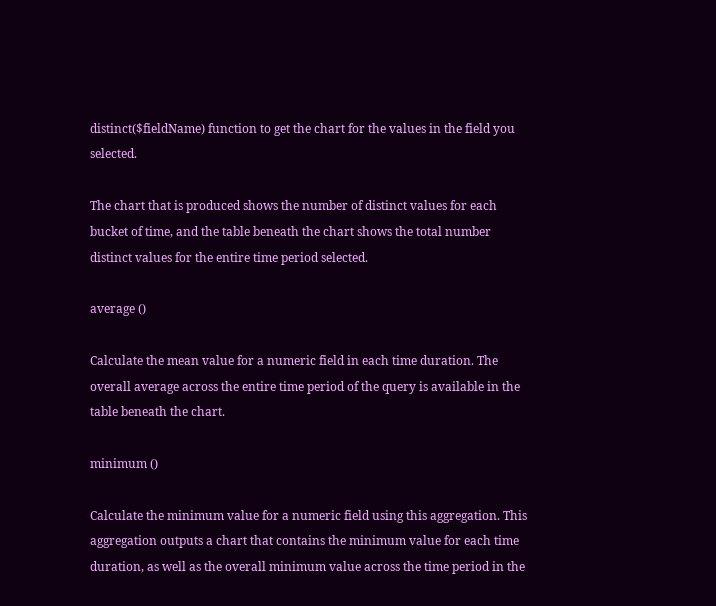distinct($fieldName) function to get the chart for the values in the field you selected.

The chart that is produced shows the number of distinct values for each bucket of time, and the table beneath the chart shows the total number distinct values for the entire time period selected.

average ()

Calculate the mean value for a numeric field in each time duration. The overall average across the entire time period of the query is available in the table beneath the chart.

minimum ()

Calculate the minimum value for a numeric field using this aggregation. This aggregation outputs a chart that contains the minimum value for each time duration, as well as the overall minimum value across the time period in the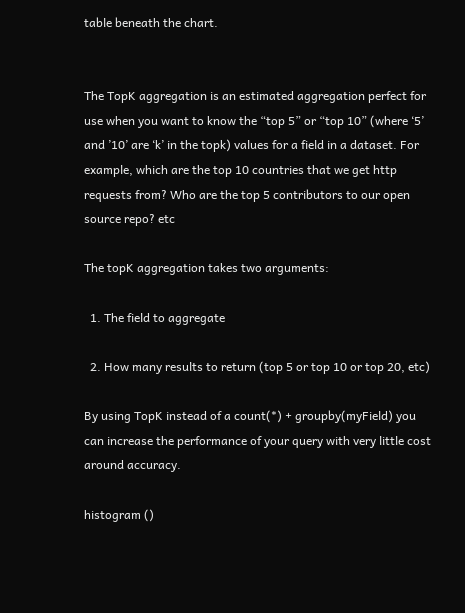table beneath the chart.


The TopK aggregation is an estimated aggregation perfect for use when you want to know the “top 5” or “top 10” (where ‘5’ and ’10’ are ‘k’ in the topk) values for a field in a dataset. For example, which are the top 10 countries that we get http requests from? Who are the top 5 contributors to our open source repo? etc

The topK aggregation takes two arguments:

  1. The field to aggregate

  2. How many results to return (top 5 or top 10 or top 20, etc)

By using TopK instead of a count(*) + groupby(myField) you can increase the performance of your query with very little cost around accuracy.

histogram ()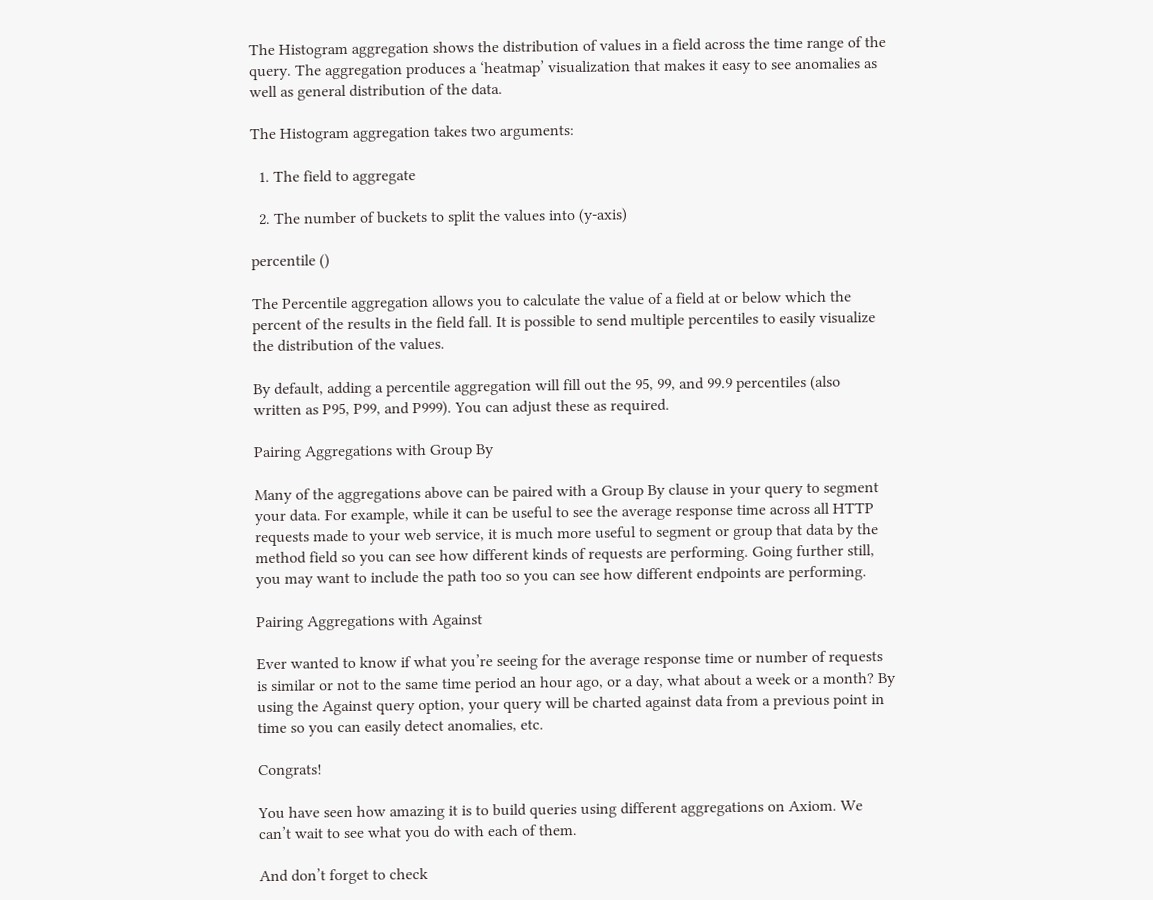The Histogram aggregation shows the distribution of values in a field across the time range of the query. The aggregation produces a ‘heatmap’ visualization that makes it easy to see anomalies as well as general distribution of the data.

The Histogram aggregation takes two arguments:

  1. The field to aggregate

  2. The number of buckets to split the values into (y-axis)

percentile ()

The Percentile aggregation allows you to calculate the value of a field at or below which the percent of the results in the field fall. It is possible to send multiple percentiles to easily visualize the distribution of the values.

By default, adding a percentile aggregation will fill out the 95, 99, and 99.9 percentiles (also written as P95, P99, and P999). You can adjust these as required.

Pairing Aggregations with Group By

Many of the aggregations above can be paired with a Group By clause in your query to segment your data. For example, while it can be useful to see the average response time across all HTTP requests made to your web service, it is much more useful to segment or group that data by the method field so you can see how different kinds of requests are performing. Going further still, you may want to include the path too so you can see how different endpoints are performing.

Pairing Aggregations with Against

Ever wanted to know if what you’re seeing for the average response time or number of requests is similar or not to the same time period an hour ago, or a day, what about a week or a month? By using the Against query option, your query will be charted against data from a previous point in time so you can easily detect anomalies, etc.

Congrats!

You have seen how amazing it is to build queries using different aggregations on Axiom. We can’t wait to see what you do with each of them.

And don’t forget to check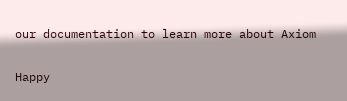our documentation to learn more about Axiom

Happy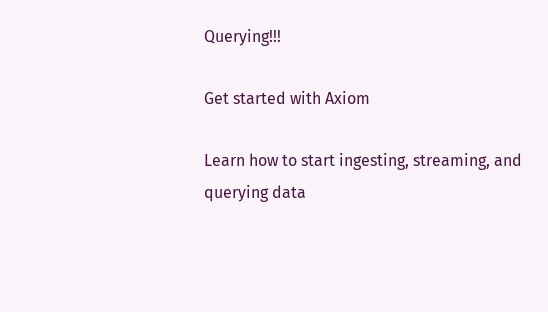Querying!!!

Get started with Axiom

Learn how to start ingesting, streaming, and
querying data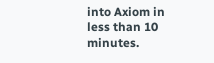into Axiom in less than 10 minutes.